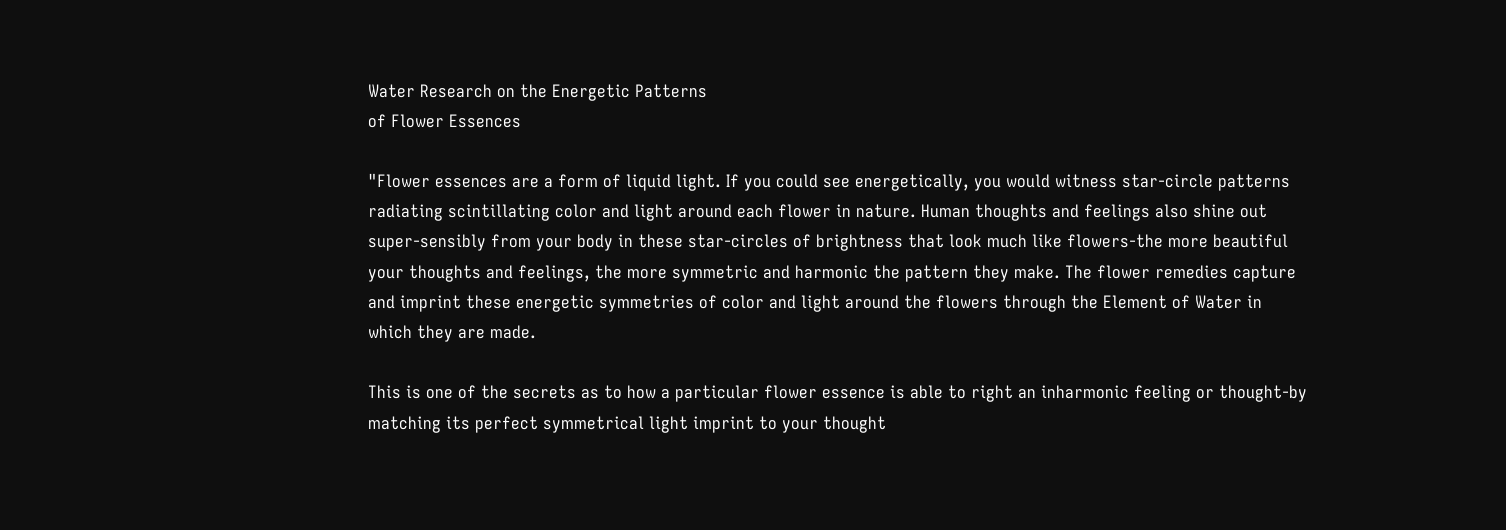Water Research on the Energetic Patterns
of Flower Essences

"Flower essences are a form of liquid light. If you could see energetically, you would witness star-circle patterns radiating scintillating color and light around each flower in nature. Human thoughts and feelings also shine out super-sensibly from your body in these star-circles of brightness that look much like flowers-the more beautiful your thoughts and feelings, the more symmetric and harmonic the pattern they make. The flower remedies capture and imprint these energetic symmetries of color and light around the flowers through the Element of Water in which they are made.

This is one of the secrets as to how a particular flower essence is able to right an inharmonic feeling or thought-by matching its perfect symmetrical light imprint to your thought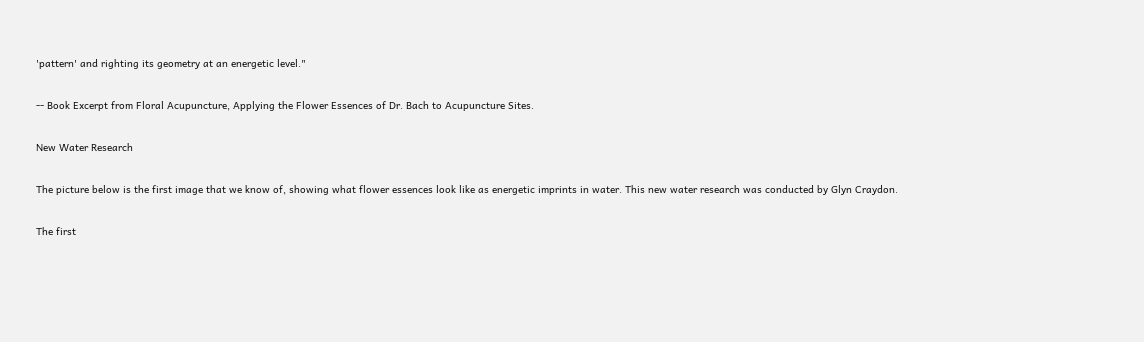'pattern' and righting its geometry at an energetic level."

-- Book Excerpt from Floral Acupuncture, Applying the Flower Essences of Dr. Bach to Acupuncture Sites.

New Water Research

The picture below is the first image that we know of, showing what flower essences look like as energetic imprints in water. This new water research was conducted by Glyn Craydon.

The first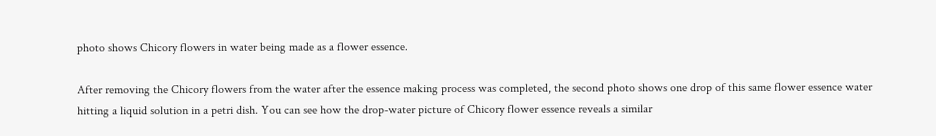photo shows Chicory flowers in water being made as a flower essence.

After removing the Chicory flowers from the water after the essence making process was completed, the second photo shows one drop of this same flower essence water hitting a liquid solution in a petri dish. You can see how the drop-water picture of Chicory flower essence reveals a similar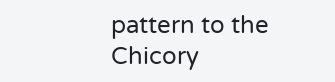pattern to the Chicory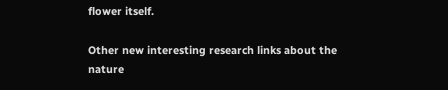flower itself.

Other new interesting research links about the nature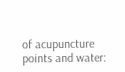of acupuncture points and water: